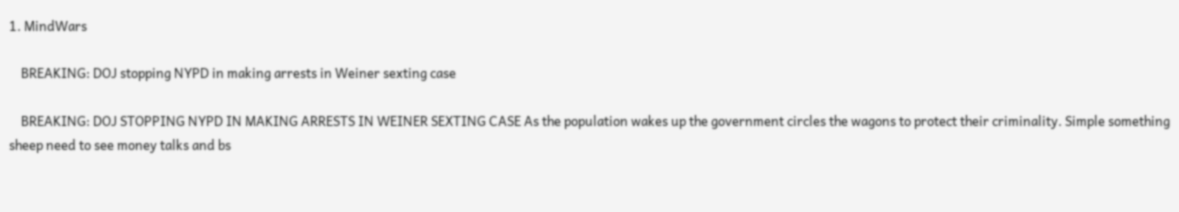1. MindWars

    BREAKING: DOJ stopping NYPD in making arrests in Weiner sexting case

    BREAKING: DOJ STOPPING NYPD IN MAKING ARRESTS IN WEINER SEXTING CASE As the population wakes up the government circles the wagons to protect their criminality. Simple something sheep need to see money talks and bs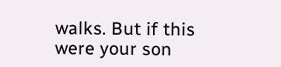walks. But if this were your son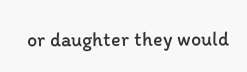or daughter they would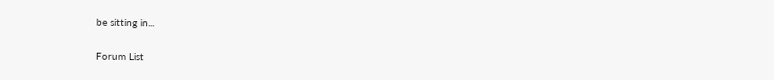be sitting in...

Forum List